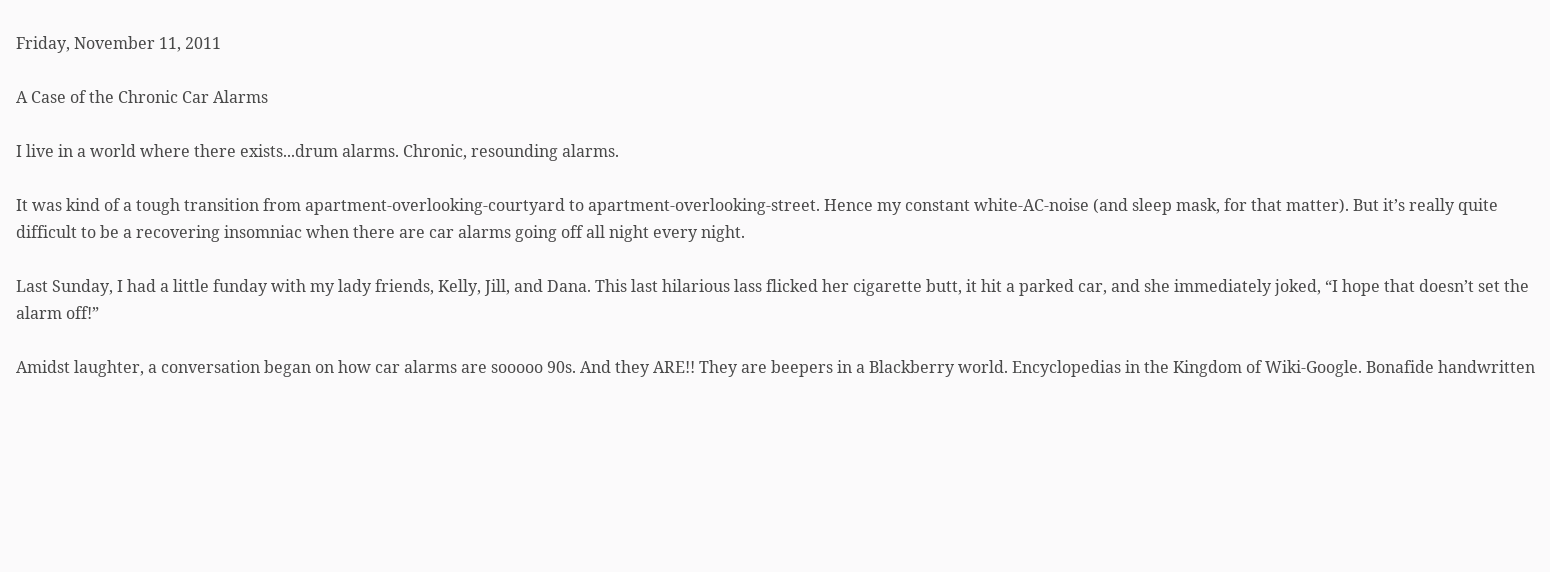Friday, November 11, 2011

A Case of the Chronic Car Alarms

I live in a world where there exists...drum alarms. Chronic, resounding alarms.

It was kind of a tough transition from apartment-overlooking-courtyard to apartment-overlooking-street. Hence my constant white-AC-noise (and sleep mask, for that matter). But it’s really quite difficult to be a recovering insomniac when there are car alarms going off all night every night.

Last Sunday, I had a little funday with my lady friends, Kelly, Jill, and Dana. This last hilarious lass flicked her cigarette butt, it hit a parked car, and she immediately joked, “I hope that doesn’t set the alarm off!”

Amidst laughter, a conversation began on how car alarms are sooooo 90s. And they ARE!! They are beepers in a Blackberry world. Encyclopedias in the Kingdom of Wiki-Google. Bonafide handwritten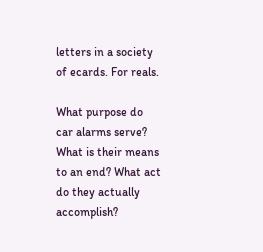letters in a society of ecards. For reals.

What purpose do car alarms serve? What is their means to an end? What act do they actually accomplish?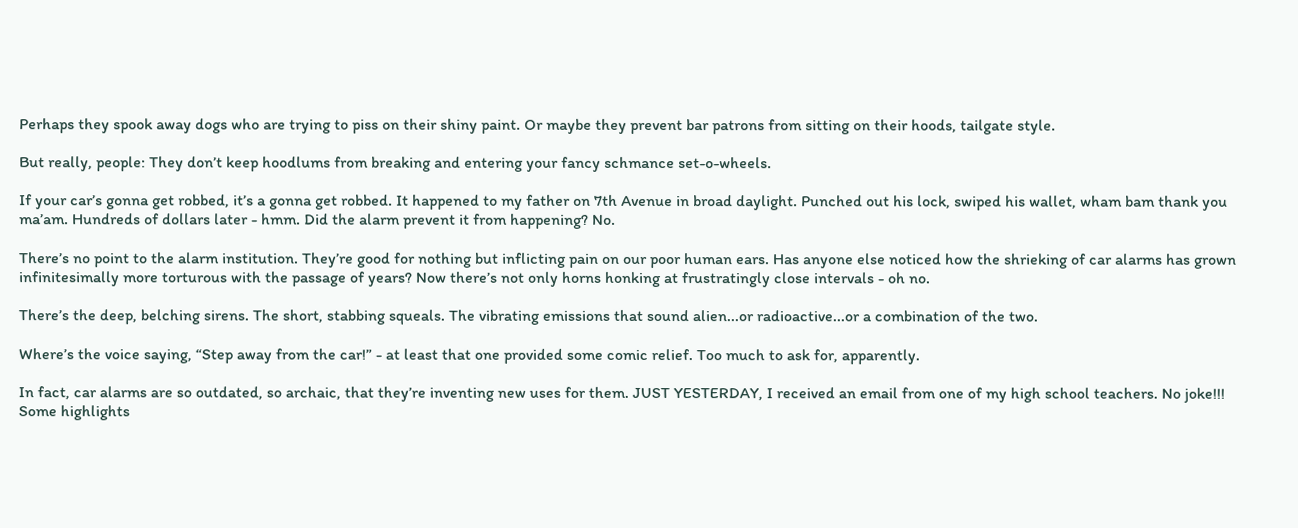Perhaps they spook away dogs who are trying to piss on their shiny paint. Or maybe they prevent bar patrons from sitting on their hoods, tailgate style.

But really, people: They don’t keep hoodlums from breaking and entering your fancy schmance set-o-wheels.

If your car’s gonna get robbed, it’s a gonna get robbed. It happened to my father on 7th Avenue in broad daylight. Punched out his lock, swiped his wallet, wham bam thank you ma’am. Hundreds of dollars later - hmm. Did the alarm prevent it from happening? No.

There’s no point to the alarm institution. They’re good for nothing but inflicting pain on our poor human ears. Has anyone else noticed how the shrieking of car alarms has grown infinitesimally more torturous with the passage of years? Now there’s not only horns honking at frustratingly close intervals - oh no.

There’s the deep, belching sirens. The short, stabbing squeals. The vibrating emissions that sound alien...or radioactive...or a combination of the two.

Where’s the voice saying, “Step away from the car!” - at least that one provided some comic relief. Too much to ask for, apparently.

In fact, car alarms are so outdated, so archaic, that they’re inventing new uses for them. JUST YESTERDAY, I received an email from one of my high school teachers. No joke!!! Some highlights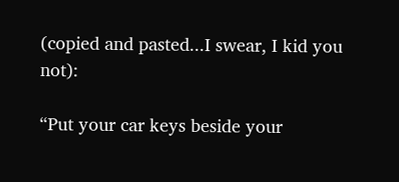(copied and pasted...I swear, I kid you not):

“Put your car keys beside your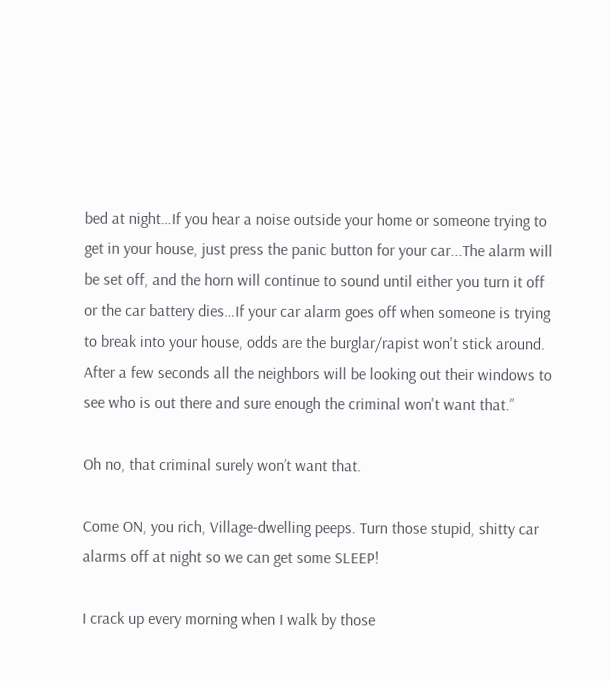bed at night…If you hear a noise outside your home or someone trying to get in your house, just press the panic button for your car...The alarm will be set off, and the horn will continue to sound until either you turn it off or the car battery dies…If your car alarm goes off when someone is trying to break into your house, odds are the burglar/rapist won't stick around. After a few seconds all the neighbors will be looking out their windows to see who is out there and sure enough the criminal won't want that.”

Oh no, that criminal surely won’t want that.

Come ON, you rich, Village-dwelling peeps. Turn those stupid, shitty car alarms off at night so we can get some SLEEP!

I crack up every morning when I walk by those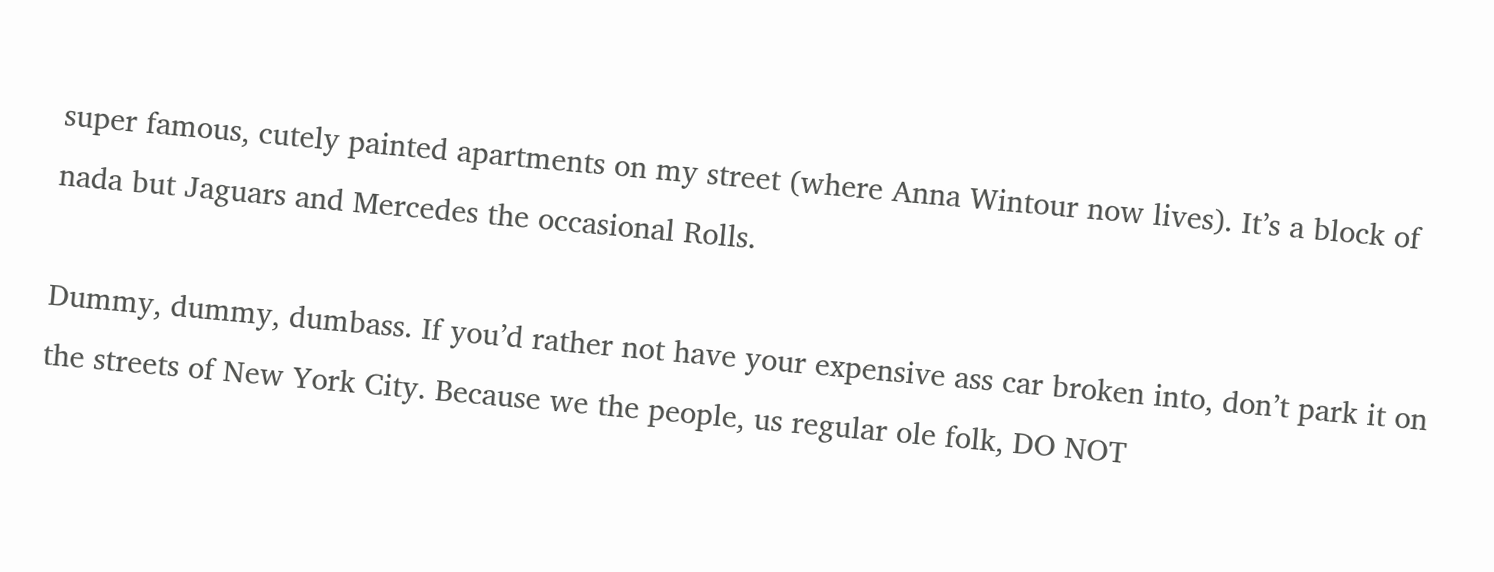super famous, cutely painted apartments on my street (where Anna Wintour now lives). It’s a block of nada but Jaguars and Mercedes the occasional Rolls.

Dummy, dummy, dumbass. If you’d rather not have your expensive ass car broken into, don’t park it on the streets of New York City. Because we the people, us regular ole folk, DO NOT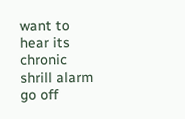want to hear its chronic shrill alarm go off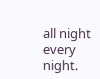all night every night.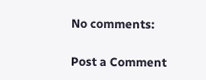No comments:

Post a Comment